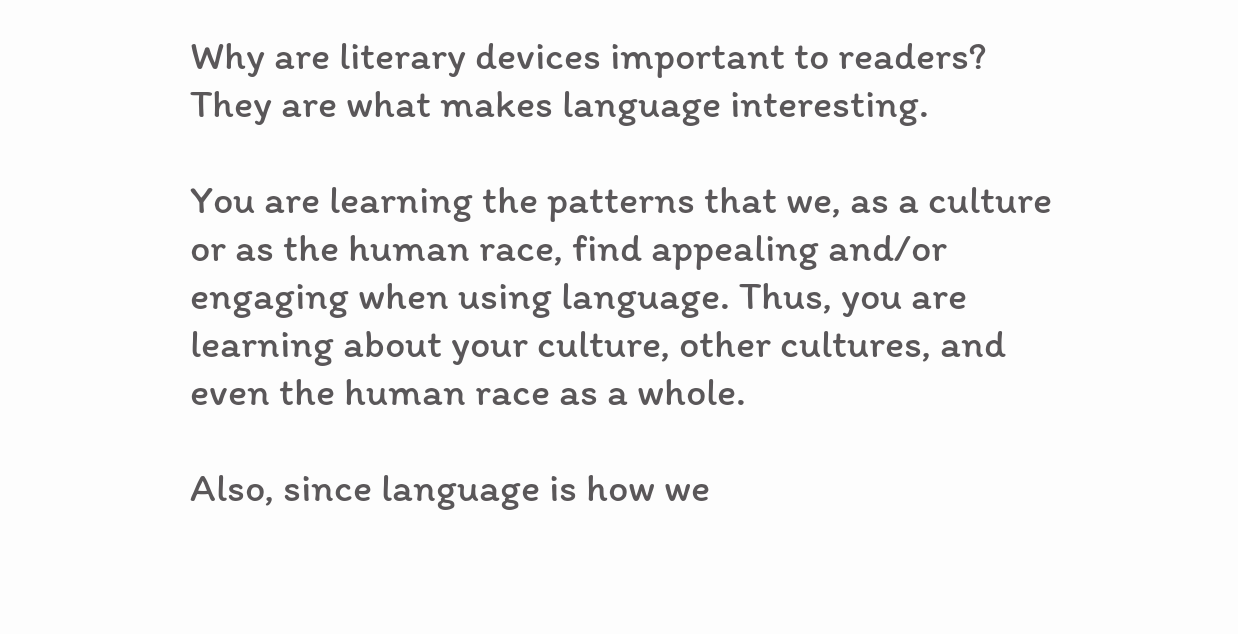Why are literary devices important to readers?
They are what makes language interesting.

You are learning the patterns that we, as a culture or as the human race, find appealing and/or engaging when using language. Thus, you are learning about your culture, other cultures, and even the human race as a whole.

Also, since language is how we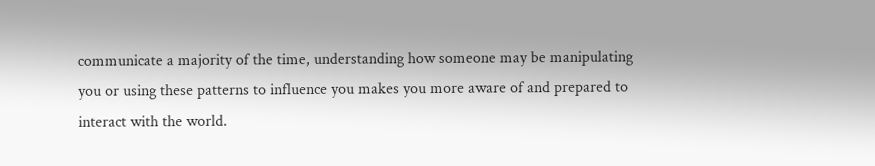communicate a majority of the time, understanding how someone may be manipulating you or using these patterns to influence you makes you more aware of and prepared to interact with the world.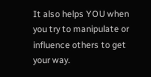It also helps YOU when you try to manipulate or influence others to get your way.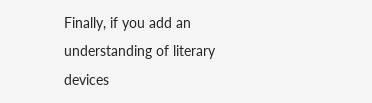Finally, if you add an understanding of literary devices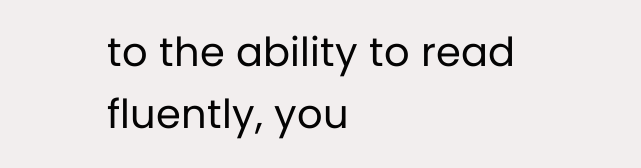to the ability to read fluently, you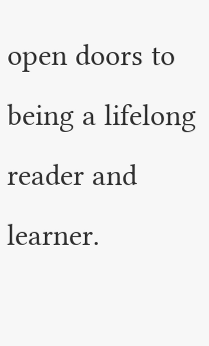open doors to being a lifelong reader and learner.